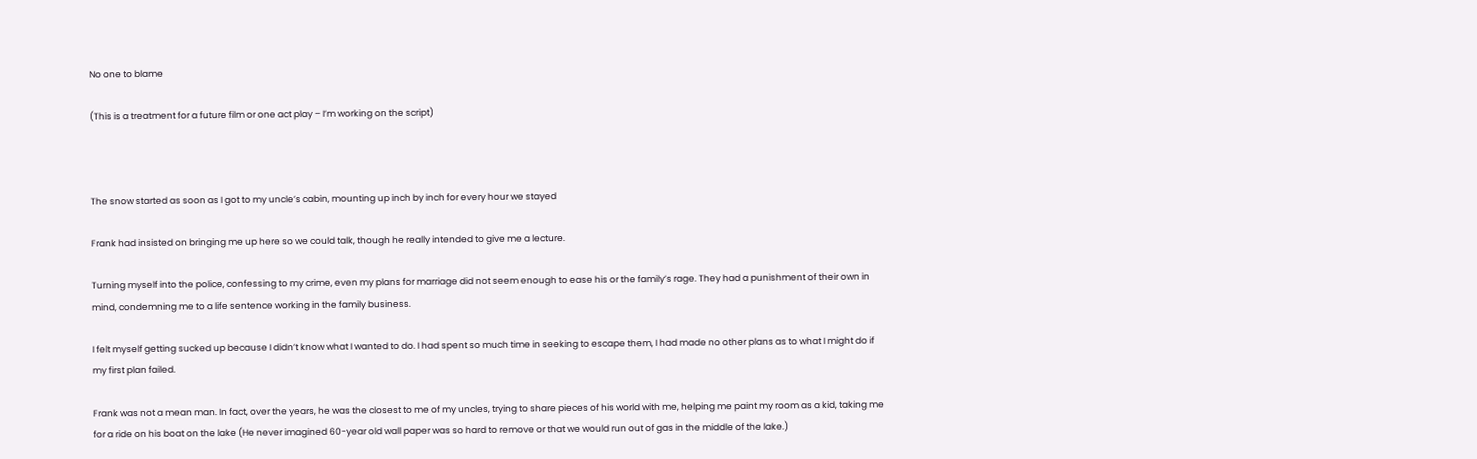No one to blame

(This is a treatment for a future film or one act play – I’m working on the script)



The snow started as soon as I got to my uncle’s cabin, mounting up inch by inch for every hour we stayed

Frank had insisted on bringing me up here so we could talk, though he really intended to give me a lecture.

Turning myself into the police, confessing to my crime, even my plans for marriage did not seem enough to ease his or the family’s rage. They had a punishment of their own in mind, condemning me to a life sentence working in the family business.

I felt myself getting sucked up because I didn’t know what I wanted to do. I had spent so much time in seeking to escape them, I had made no other plans as to what I might do if my first plan failed.

Frank was not a mean man. In fact, over the years, he was the closest to me of my uncles, trying to share pieces of his world with me, helping me paint my room as a kid, taking me for a ride on his boat on the lake (He never imagined 60-year old wall paper was so hard to remove or that we would run out of gas in the middle of the lake.)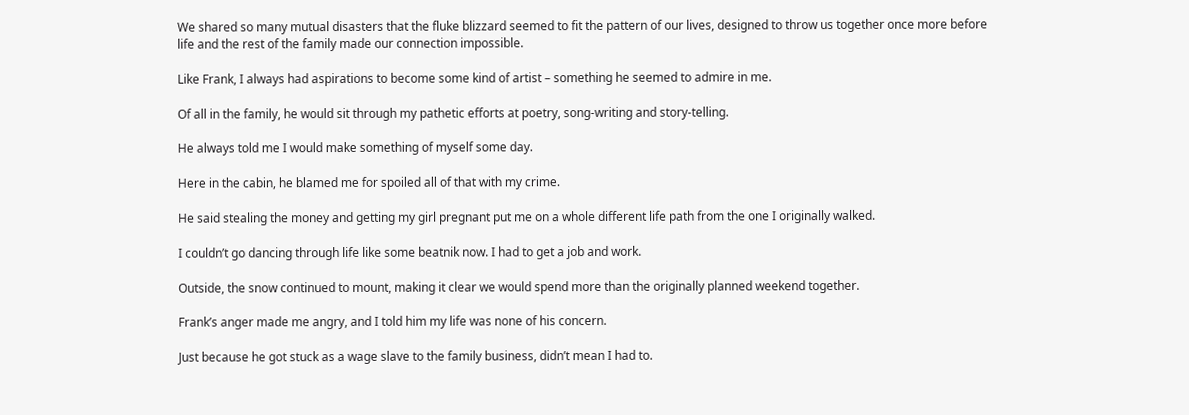We shared so many mutual disasters that the fluke blizzard seemed to fit the pattern of our lives, designed to throw us together once more before life and the rest of the family made our connection impossible.

Like Frank, I always had aspirations to become some kind of artist – something he seemed to admire in me.

Of all in the family, he would sit through my pathetic efforts at poetry, song-writing and story-telling.

He always told me I would make something of myself some day.

Here in the cabin, he blamed me for spoiled all of that with my crime.

He said stealing the money and getting my girl pregnant put me on a whole different life path from the one I originally walked.

I couldn’t go dancing through life like some beatnik now. I had to get a job and work.

Outside, the snow continued to mount, making it clear we would spend more than the originally planned weekend together.

Frank’s anger made me angry, and I told him my life was none of his concern.

Just because he got stuck as a wage slave to the family business, didn’t mean I had to.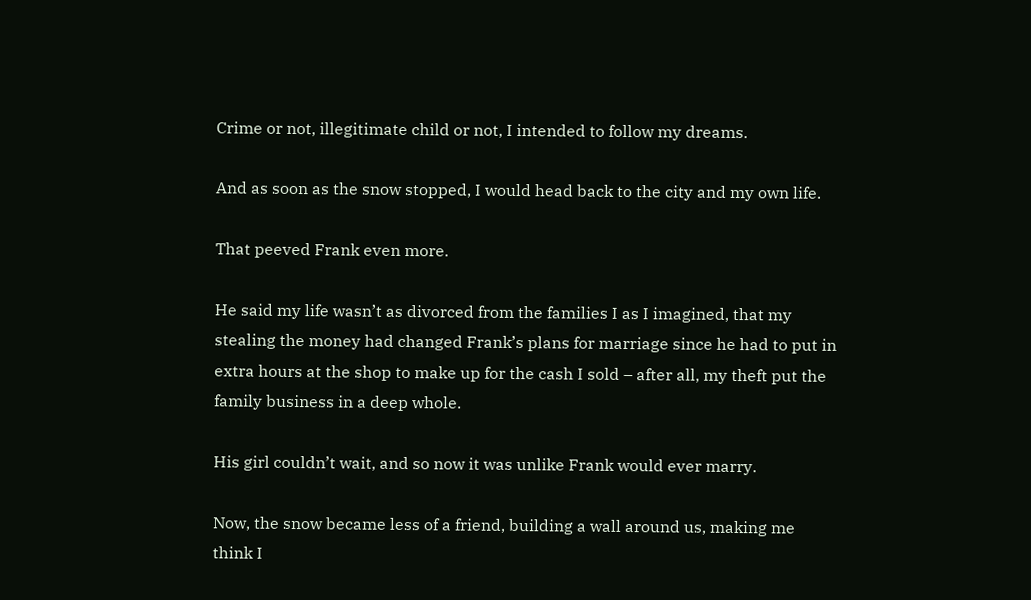Crime or not, illegitimate child or not, I intended to follow my dreams.

And as soon as the snow stopped, I would head back to the city and my own life.

That peeved Frank even more.

He said my life wasn’t as divorced from the families I as I imagined, that my stealing the money had changed Frank’s plans for marriage since he had to put in extra hours at the shop to make up for the cash I sold – after all, my theft put the family business in a deep whole.

His girl couldn’t wait, and so now it was unlike Frank would ever marry.

Now, the snow became less of a friend, building a wall around us, making me think I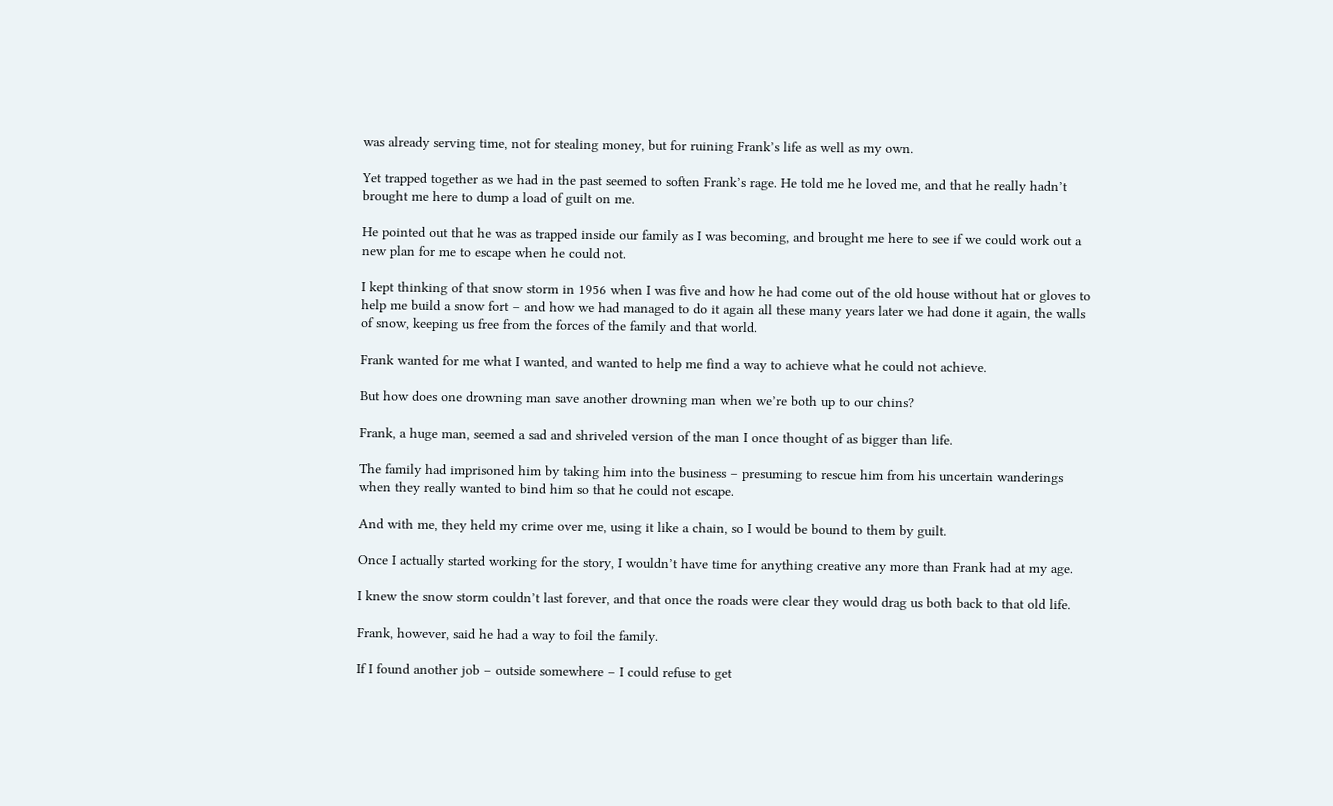was already serving time, not for stealing money, but for ruining Frank’s life as well as my own.

Yet trapped together as we had in the past seemed to soften Frank’s rage. He told me he loved me, and that he really hadn’t brought me here to dump a load of guilt on me.

He pointed out that he was as trapped inside our family as I was becoming, and brought me here to see if we could work out a new plan for me to escape when he could not.

I kept thinking of that snow storm in 1956 when I was five and how he had come out of the old house without hat or gloves to help me build a snow fort – and how we had managed to do it again all these many years later we had done it again, the walls of snow, keeping us free from the forces of the family and that world.

Frank wanted for me what I wanted, and wanted to help me find a way to achieve what he could not achieve.

But how does one drowning man save another drowning man when we’re both up to our chins?

Frank, a huge man, seemed a sad and shriveled version of the man I once thought of as bigger than life.

The family had imprisoned him by taking him into the business – presuming to rescue him from his uncertain wanderings when they really wanted to bind him so that he could not escape.

And with me, they held my crime over me, using it like a chain, so I would be bound to them by guilt.

Once I actually started working for the story, I wouldn’t have time for anything creative any more than Frank had at my age.

I knew the snow storm couldn’t last forever, and that once the roads were clear they would drag us both back to that old life.

Frank, however, said he had a way to foil the family.

If I found another job – outside somewhere – I could refuse to get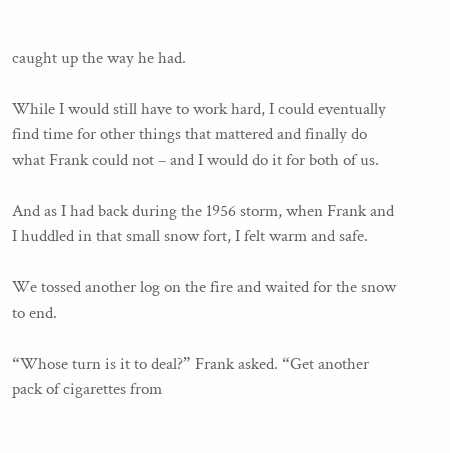caught up the way he had.

While I would still have to work hard, I could eventually find time for other things that mattered and finally do what Frank could not – and I would do it for both of us.

And as I had back during the 1956 storm, when Frank and I huddled in that small snow fort, I felt warm and safe.

We tossed another log on the fire and waited for the snow to end.

“Whose turn is it to deal?” Frank asked. “Get another pack of cigarettes from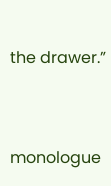the drawer.”


monologue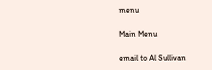menu

Main Menu

email to Al Sullivan